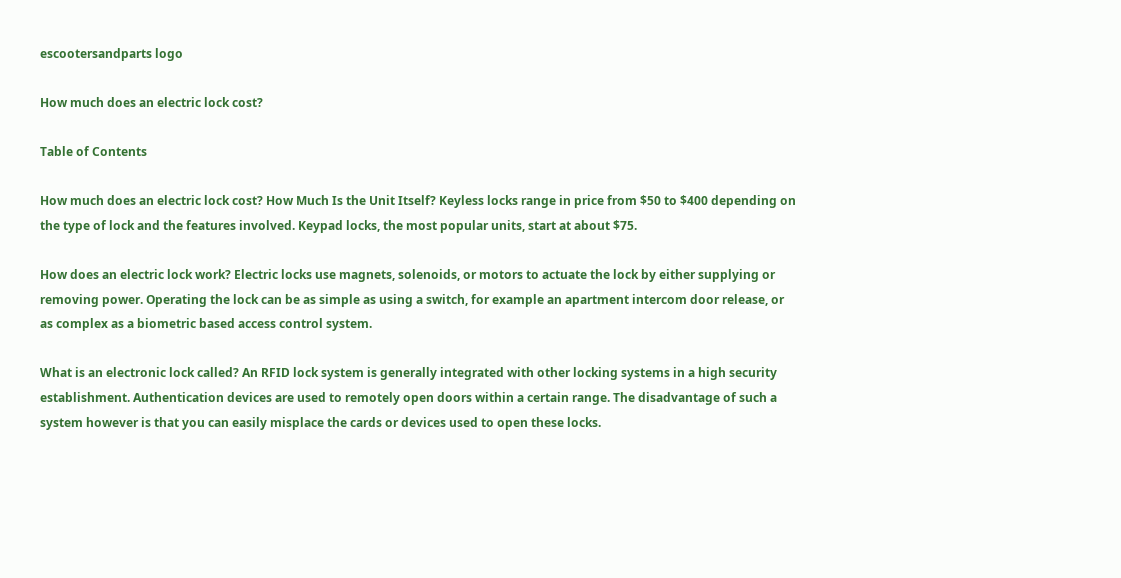escootersandparts logo

How much does an electric lock cost?

Table of Contents

How much does an electric lock cost? How Much Is the Unit Itself? Keyless locks range in price from $50 to $400 depending on the type of lock and the features involved. Keypad locks, the most popular units, start at about $75.

How does an electric lock work? Electric locks use magnets, solenoids, or motors to actuate the lock by either supplying or removing power. Operating the lock can be as simple as using a switch, for example an apartment intercom door release, or as complex as a biometric based access control system.

What is an electronic lock called? An RFID lock system is generally integrated with other locking systems in a high security establishment. Authentication devices are used to remotely open doors within a certain range. The disadvantage of such a system however is that you can easily misplace the cards or devices used to open these locks.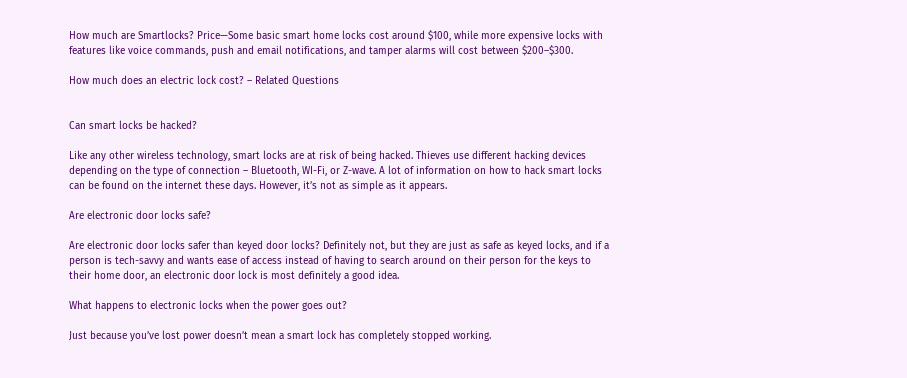How much are Smartlocks? Price—Some basic smart home locks cost around $100, while more expensive locks with features like voice commands, push and email notifications, and tamper alarms will cost between $200–$300.

How much does an electric lock cost? – Related Questions


Can smart locks be hacked?

Like any other wireless technology, smart locks are at risk of being hacked. Thieves use different hacking devices depending on the type of connection – Bluetooth, WI-Fi, or Z-wave. A lot of information on how to hack smart locks can be found on the internet these days. However, it’s not as simple as it appears.

Are electronic door locks safe?

Are electronic door locks safer than keyed door locks? Definitely not, but they are just as safe as keyed locks, and if a person is tech-savvy and wants ease of access instead of having to search around on their person for the keys to their home door, an electronic door lock is most definitely a good idea.

What happens to electronic locks when the power goes out?

Just because you’ve lost power doesn’t mean a smart lock has completely stopped working.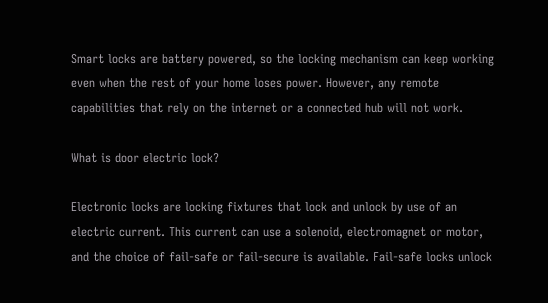Smart locks are battery powered, so the locking mechanism can keep working even when the rest of your home loses power. However, any remote capabilities that rely on the internet or a connected hub will not work.

What is door electric lock?

Electronic locks are locking fixtures that lock and unlock by use of an electric current. This current can use a solenoid, electromagnet or motor, and the choice of fail-safe or fail-secure is available. Fail-safe locks unlock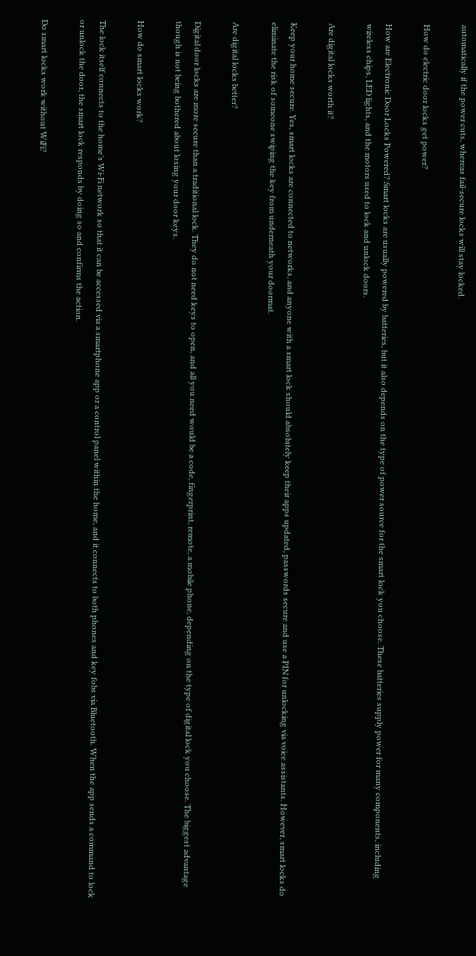automatically if the power cuts, whereas fail-secure locks will stay locked.

How do electric door locks get power?

How are Electronic Door Locks Powered? Smart locks are usually powered by batteries, but it also depends on the type of power source for the smart lock you choose. These batteries supply power for many components, including wireless chips, LED lights, and the motors used to lock and unlock doors.

Are digital locks worth it?

Keep your home secure. Yes, smart locks are connected to networks, and anyone with a smart lock should absolutely keep their apps updated, passwords secure and use a PIN for unlocking via voice assistants. However, smart locks do eliminate the risk of someone swiping the key from underneath your doormat.

Are digital locks better?

Digital door locks are more secure than a traditional lock. They do not need keys to open, and all you need would be a code, fingerprint, remote, a mobile phone, depending on the type of digital lock you choose. The biggest advantage though is not being bothered about losing your door keys.

How do smart locks work?

The lock itself connects to the home’s Wi-Fi network so that it can be accessed via a smartphone app or a control panel within the home, and it connects to both phones and key fobs via Bluetooth. When the app sends a command to lock or unlock the door, the smart lock responds by doing so and confirms the action.

Do smart locks work without WiFi?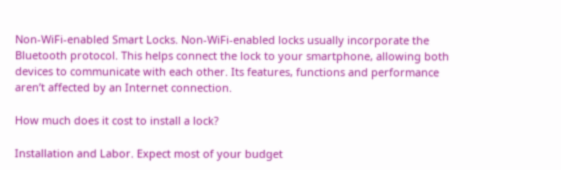Non-WiFi-enabled Smart Locks. Non-WiFi-enabled locks usually incorporate the Bluetooth protocol. This helps connect the lock to your smartphone, allowing both devices to communicate with each other. Its features, functions and performance aren’t affected by an Internet connection.

How much does it cost to install a lock?

Installation and Labor. Expect most of your budget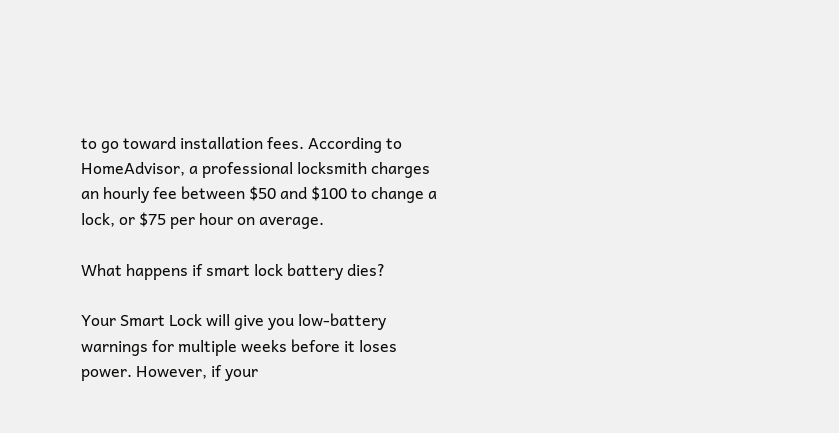to go toward installation fees. According to HomeAdvisor, a professional locksmith charges an hourly fee between $50 and $100 to change a lock, or $75 per hour on average.

What happens if smart lock battery dies?

Your Smart Lock will give you low-battery warnings for multiple weeks before it loses power. However, if your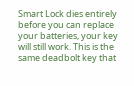Smart Lock dies entirely before you can replace your batteries, your key will still work. This is the same deadbolt key that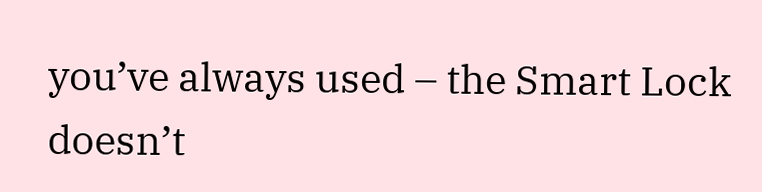you’ve always used – the Smart Lock doesn’t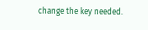change the key needed.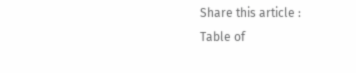Share this article :
Table of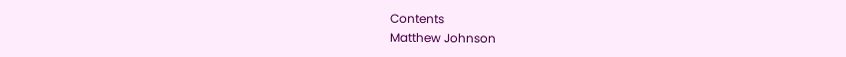Contents
Matthew Johnson